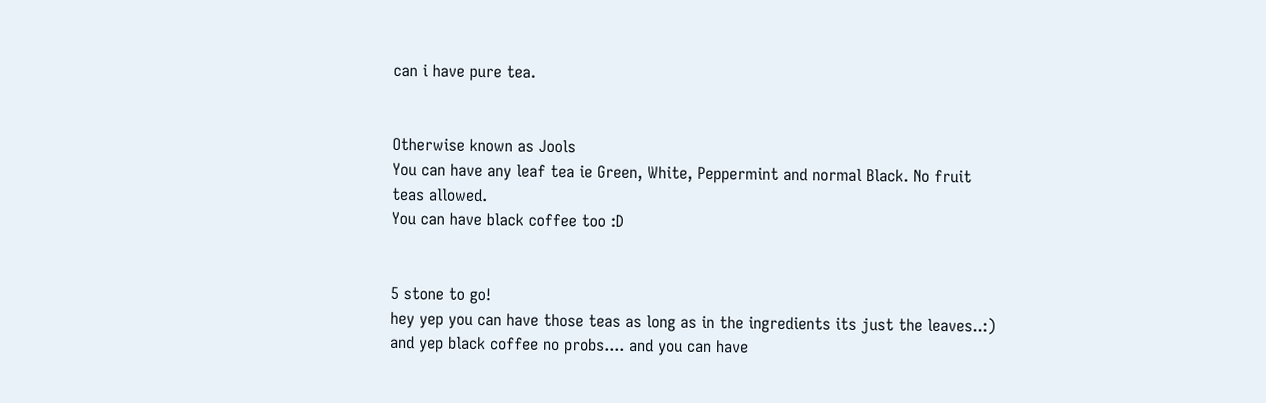can i have pure tea.


Otherwise known as Jools
You can have any leaf tea ie Green, White, Peppermint and normal Black. No fruit teas allowed.
You can have black coffee too :D


5 stone to go!
hey yep you can have those teas as long as in the ingredients its just the leaves..:) and yep black coffee no probs.... and you can have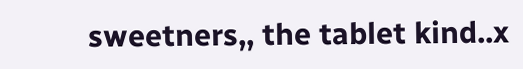sweetners,, the tablet kind..x